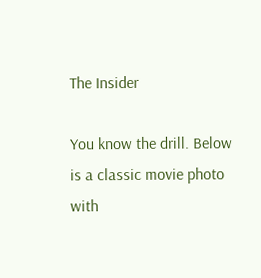The Insider

You know the drill. Below is a classic movie photo with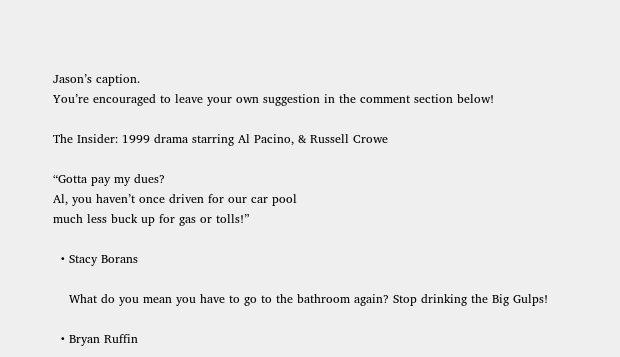Jason’s caption.
You’re encouraged to leave your own suggestion in the comment section below!

The Insider: 1999 drama starring Al Pacino, & Russell Crowe

“Gotta pay my dues?
Al, you haven’t once driven for our car pool
much less buck up for gas or tolls!”

  • Stacy Borans

    What do you mean you have to go to the bathroom again? Stop drinking the Big Gulps!

  • Bryan Ruffin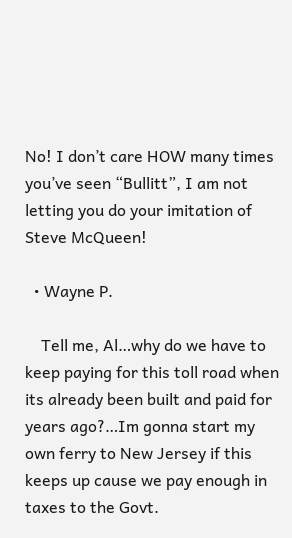No! I don’t care HOW many times you’ve seen “Bullitt”, I am not letting you do your imitation of Steve McQueen!

  • Wayne P.

    Tell me, Al…why do we have to keep paying for this toll road when its already been built and paid for years ago?…Im gonna start my own ferry to New Jersey if this keeps up cause we pay enough in taxes to the Govt.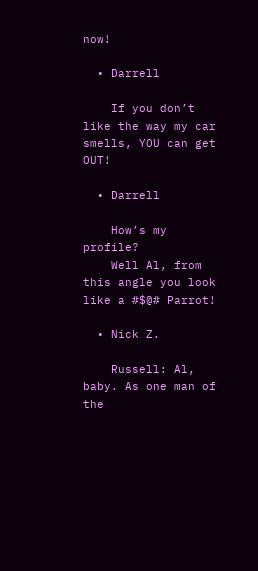now!

  • Darrell

    If you don’t like the way my car smells, YOU can get OUT!

  • Darrell

    How’s my profile?
    Well Al, from this angle you look like a #$@# Parrot!

  • Nick Z.

    Russell: Al, baby. As one man of the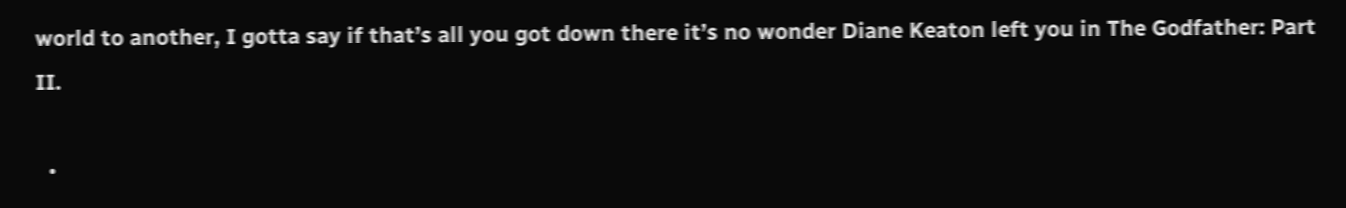world to another, I gotta say if that’s all you got down there it’s no wonder Diane Keaton left you in The Godfather: Part II.

  •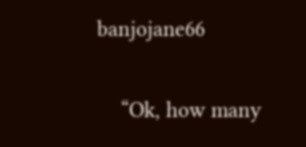banjojane66

    “Ok, how many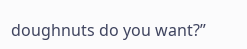doughnuts do you want?”